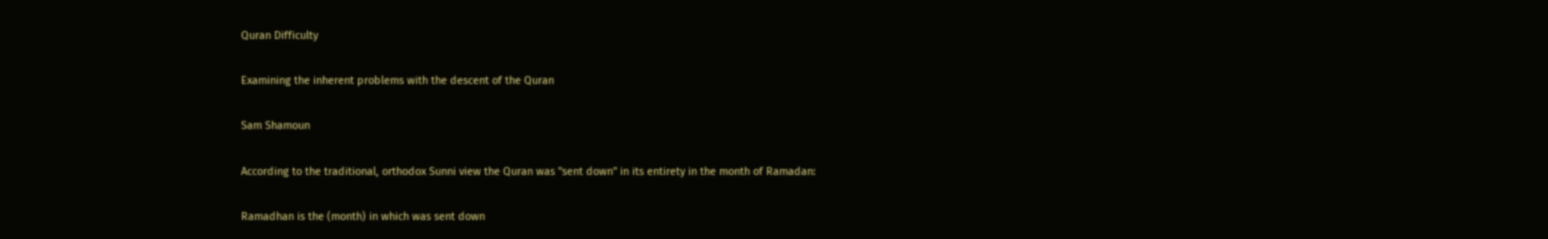Quran Difficulty

Examining the inherent problems with the descent of the Quran

Sam Shamoun

According to the traditional, orthodox Sunni view the Quran was "sent down" in its entirety in the month of Ramadan:

Ramadhan is the (month) in which was sent down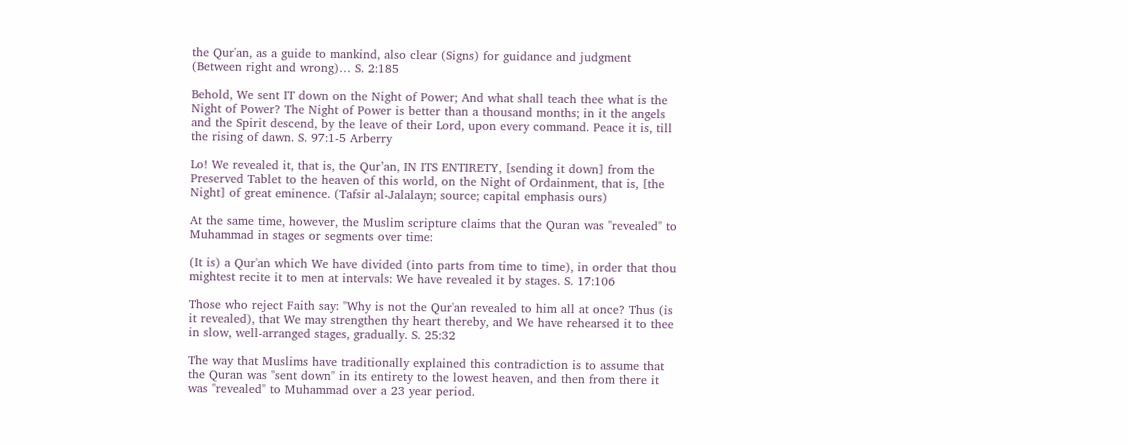the Qur'an, as a guide to mankind, also clear (Signs) for guidance and judgment (Between right and wrong)… S. 2:185

Behold, We sent IT down on the Night of Power; And what shall teach thee what is the Night of Power? The Night of Power is better than a thousand months; in it the angels and the Spirit descend, by the leave of their Lord, upon every command. Peace it is, till the rising of dawn. S. 97:1-5 Arberry

Lo! We revealed it, that is, the Qur’an, IN ITS ENTIRETY, [sending it down] from the Preserved Tablet to the heaven of this world, on the Night of Ordainment, that is, [the Night] of great eminence. (Tafsir al-Jalalayn; source; capital emphasis ours)

At the same time, however, the Muslim scripture claims that the Quran was "revealed" to Muhammad in stages or segments over time:

(It is) a Qur'an which We have divided (into parts from time to time), in order that thou mightest recite it to men at intervals: We have revealed it by stages. S. 17:106

Those who reject Faith say: "Why is not the Qur'an revealed to him all at once? Thus (is it revealed), that We may strengthen thy heart thereby, and We have rehearsed it to thee in slow, well-arranged stages, gradually. S. 25:32

The way that Muslims have traditionally explained this contradiction is to assume that the Quran was "sent down" in its entirety to the lowest heaven, and then from there it was "revealed" to Muhammad over a 23 year period.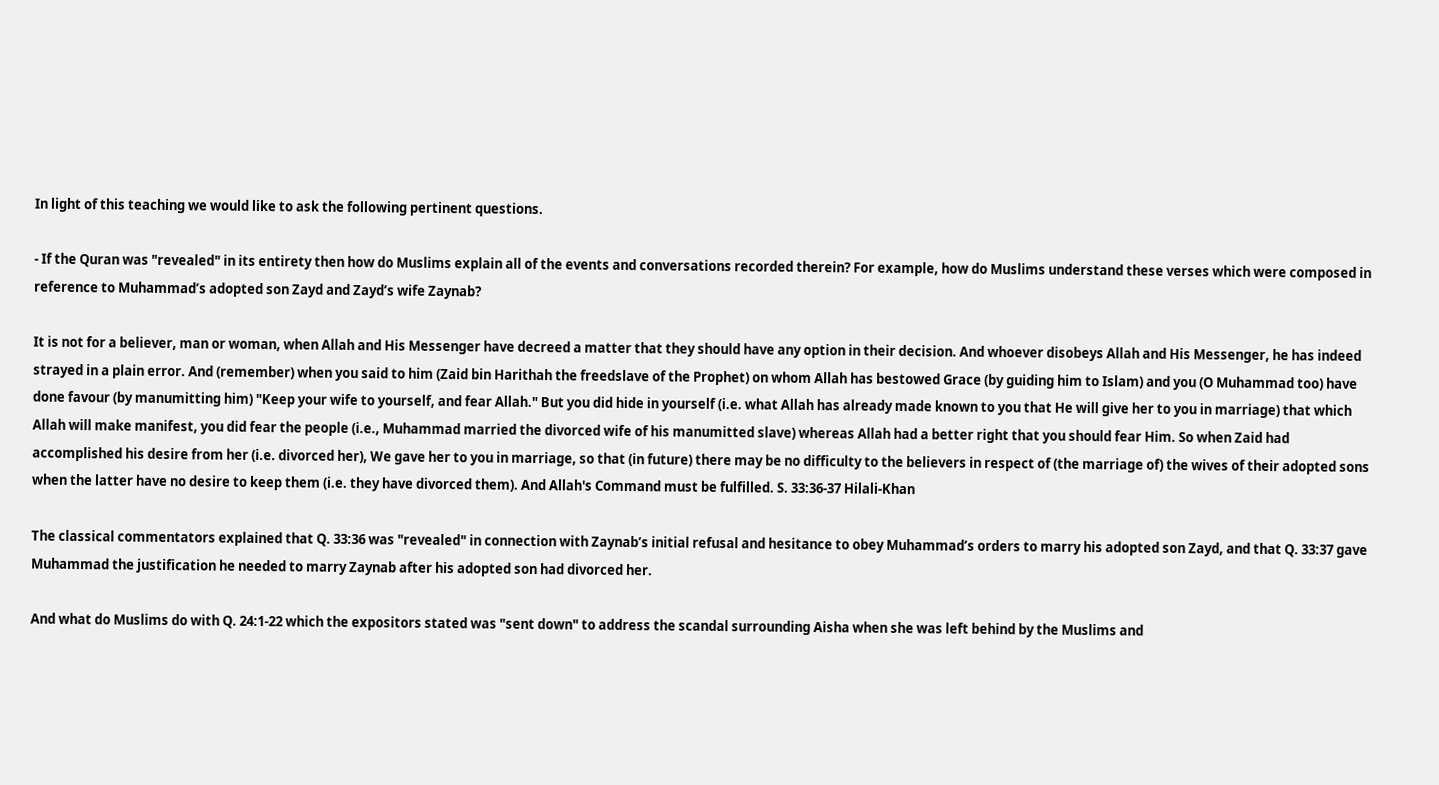In light of this teaching we would like to ask the following pertinent questions.

- If the Quran was "revealed" in its entirety then how do Muslims explain all of the events and conversations recorded therein? For example, how do Muslims understand these verses which were composed in reference to Muhammad’s adopted son Zayd and Zayd’s wife Zaynab?

It is not for a believer, man or woman, when Allah and His Messenger have decreed a matter that they should have any option in their decision. And whoever disobeys Allah and His Messenger, he has indeed strayed in a plain error. And (remember) when you said to him (Zaid bin Harithah the freedslave of the Prophet) on whom Allah has bestowed Grace (by guiding him to Islam) and you (O Muhammad too) have done favour (by manumitting him) "Keep your wife to yourself, and fear Allah." But you did hide in yourself (i.e. what Allah has already made known to you that He will give her to you in marriage) that which Allah will make manifest, you did fear the people (i.e., Muhammad married the divorced wife of his manumitted slave) whereas Allah had a better right that you should fear Him. So when Zaid had accomplished his desire from her (i.e. divorced her), We gave her to you in marriage, so that (in future) there may be no difficulty to the believers in respect of (the marriage of) the wives of their adopted sons when the latter have no desire to keep them (i.e. they have divorced them). And Allah's Command must be fulfilled. S. 33:36-37 Hilali-Khan

The classical commentators explained that Q. 33:36 was "revealed" in connection with Zaynab’s initial refusal and hesitance to obey Muhammad’s orders to marry his adopted son Zayd, and that Q. 33:37 gave Muhammad the justification he needed to marry Zaynab after his adopted son had divorced her.

And what do Muslims do with Q. 24:1-22 which the expositors stated was "sent down" to address the scandal surrounding Aisha when she was left behind by the Muslims and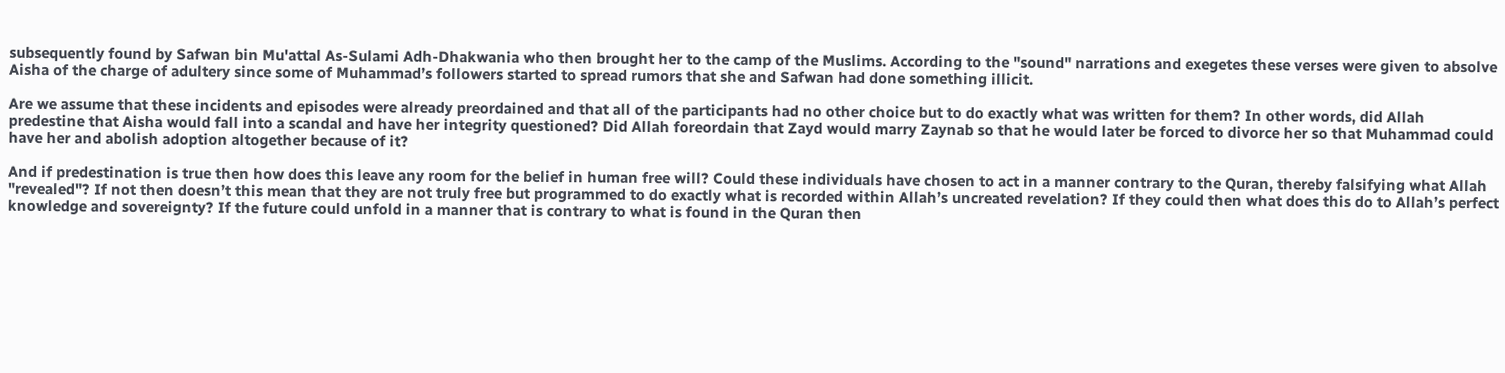subsequently found by Safwan bin Mu'attal As-Sulami Adh-Dhakwania who then brought her to the camp of the Muslims. According to the "sound" narrations and exegetes these verses were given to absolve Aisha of the charge of adultery since some of Muhammad’s followers started to spread rumors that she and Safwan had done something illicit.

Are we assume that these incidents and episodes were already preordained and that all of the participants had no other choice but to do exactly what was written for them? In other words, did Allah predestine that Aisha would fall into a scandal and have her integrity questioned? Did Allah foreordain that Zayd would marry Zaynab so that he would later be forced to divorce her so that Muhammad could have her and abolish adoption altogether because of it?

And if predestination is true then how does this leave any room for the belief in human free will? Could these individuals have chosen to act in a manner contrary to the Quran, thereby falsifying what Allah "revealed"? If not then doesn’t this mean that they are not truly free but programmed to do exactly what is recorded within Allah’s uncreated revelation? If they could then what does this do to Allah’s perfect knowledge and sovereignty? If the future could unfold in a manner that is contrary to what is found in the Quran then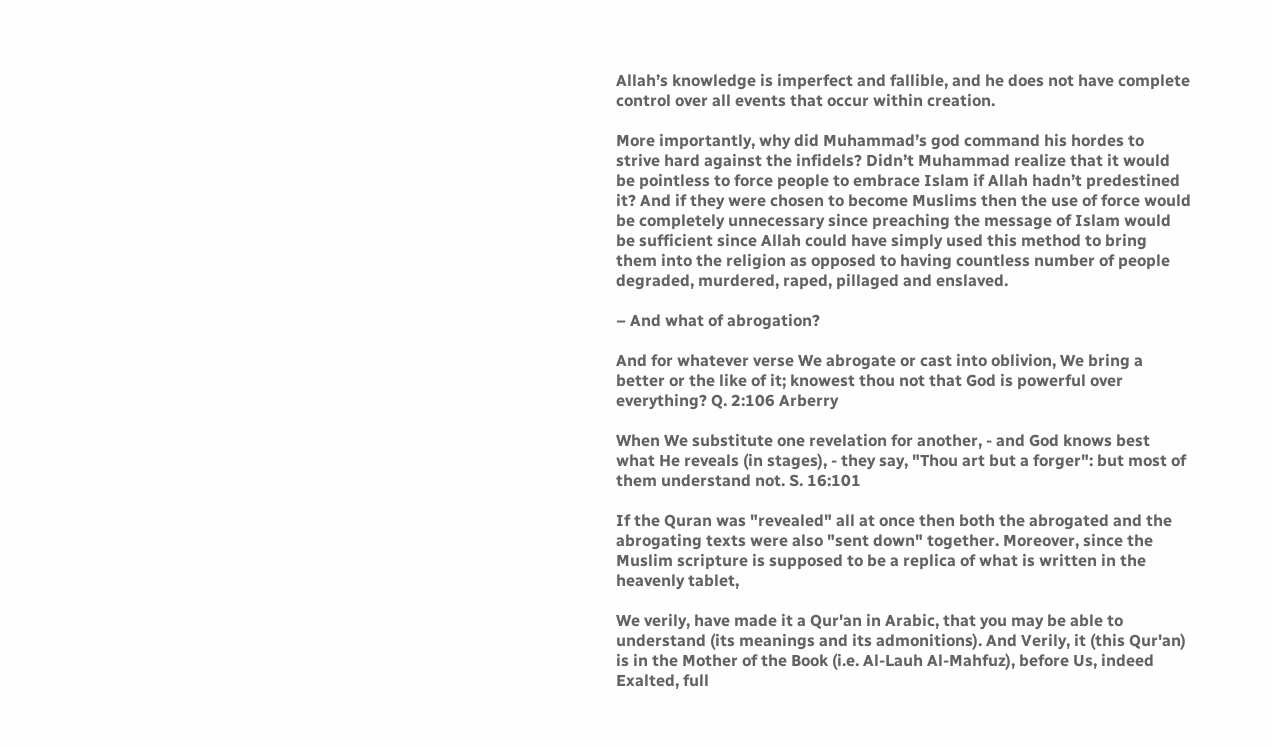Allah’s knowledge is imperfect and fallible, and he does not have complete control over all events that occur within creation.

More importantly, why did Muhammad’s god command his hordes to strive hard against the infidels? Didn’t Muhammad realize that it would be pointless to force people to embrace Islam if Allah hadn’t predestined it? And if they were chosen to become Muslims then the use of force would be completely unnecessary since preaching the message of Islam would be sufficient since Allah could have simply used this method to bring them into the religion as opposed to having countless number of people degraded, murdered, raped, pillaged and enslaved.

– And what of abrogation?

And for whatever verse We abrogate or cast into oblivion, We bring a better or the like of it; knowest thou not that God is powerful over everything? Q. 2:106 Arberry

When We substitute one revelation for another, - and God knows best what He reveals (in stages), - they say, "Thou art but a forger": but most of them understand not. S. 16:101

If the Quran was "revealed" all at once then both the abrogated and the abrogating texts were also "sent down" together. Moreover, since the Muslim scripture is supposed to be a replica of what is written in the heavenly tablet,

We verily, have made it a Qur'an in Arabic, that you may be able to understand (its meanings and its admonitions). And Verily, it (this Qur'an) is in the Mother of the Book (i.e. Al-Lauh Al-Mahfuz), before Us, indeed Exalted, full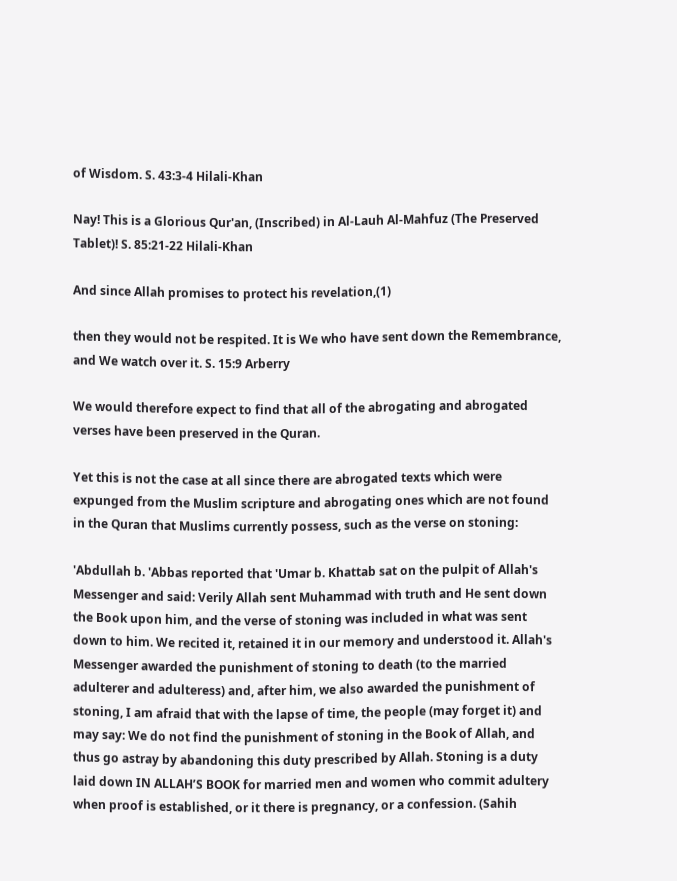of Wisdom. S. 43:3-4 Hilali-Khan

Nay! This is a Glorious Qur'an, (Inscribed) in Al-Lauh Al-Mahfuz (The Preserved Tablet)! S. 85:21-22 Hilali-Khan

And since Allah promises to protect his revelation,(1)

then they would not be respited. It is We who have sent down the Remembrance, and We watch over it. S. 15:9 Arberry

We would therefore expect to find that all of the abrogating and abrogated verses have been preserved in the Quran.

Yet this is not the case at all since there are abrogated texts which were expunged from the Muslim scripture and abrogating ones which are not found in the Quran that Muslims currently possess, such as the verse on stoning:

'Abdullah b. 'Abbas reported that 'Umar b. Khattab sat on the pulpit of Allah's Messenger and said: Verily Allah sent Muhammad with truth and He sent down the Book upon him, and the verse of stoning was included in what was sent down to him. We recited it, retained it in our memory and understood it. Allah's Messenger awarded the punishment of stoning to death (to the married adulterer and adulteress) and, after him, we also awarded the punishment of stoning, I am afraid that with the lapse of time, the people (may forget it) and may say: We do not find the punishment of stoning in the Book of Allah, and thus go astray by abandoning this duty prescribed by Allah. Stoning is a duty laid down IN ALLAH’S BOOK for married men and women who commit adultery when proof is established, or it there is pregnancy, or a confession. (Sahih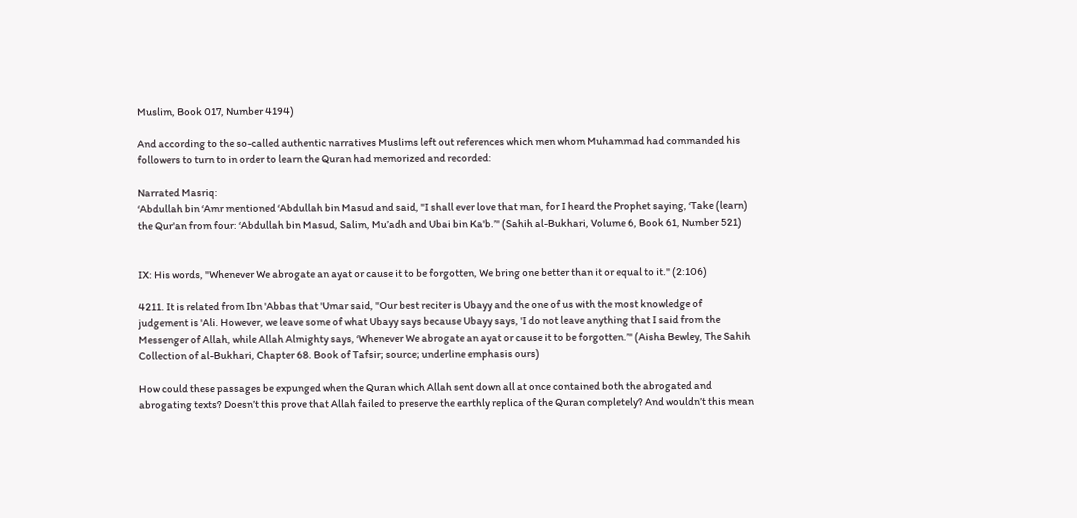Muslim, Book 017, Number 4194)

And according to the so-called authentic narratives Muslims left out references which men whom Muhammad had commanded his followers to turn to in order to learn the Quran had memorized and recorded:

Narrated Masriq:
‘Abdullah bin ‘Amr mentioned ‘Abdullah bin Masud and said, "I shall ever love that man, for I heard the Prophet saying, ‘Take (learn) the Qur'an from four: ‘Abdullah bin Masud, Salim, Mu’adh and Ubai bin Ka'b.’" (Sahih al-Bukhari, Volume 6, Book 61, Number 521)


IX: His words, "Whenever We abrogate an ayat or cause it to be forgotten, We bring one better than it or equal to it." (2:106)

4211. It is related from Ibn 'Abbas that 'Umar said, "Our best reciter is Ubayy and the one of us with the most knowledge of judgement is 'Ali. However, we leave some of what Ubayy says because Ubayy says, 'I do not leave anything that I said from the Messenger of Allah, while Allah Almighty says, ‘Whenever We abrogate an ayat or cause it to be forgotten.’" (Aisha Bewley, The Sahih Collection of al-Bukhari, Chapter 68. Book of Tafsir; source; underline emphasis ours)

How could these passages be expunged when the Quran which Allah sent down all at once contained both the abrogated and abrogating texts? Doesn’t this prove that Allah failed to preserve the earthly replica of the Quran completely? And wouldn’t this mean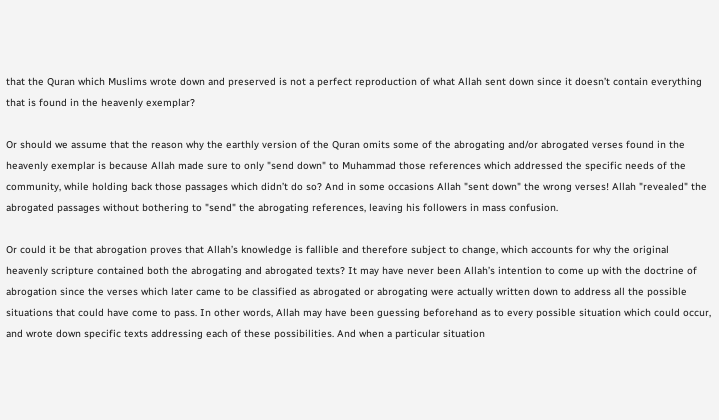that the Quran which Muslims wrote down and preserved is not a perfect reproduction of what Allah sent down since it doesn’t contain everything that is found in the heavenly exemplar?

Or should we assume that the reason why the earthly version of the Quran omits some of the abrogating and/or abrogated verses found in the heavenly exemplar is because Allah made sure to only "send down" to Muhammad those references which addressed the specific needs of the community, while holding back those passages which didn’t do so? And in some occasions Allah "sent down" the wrong verses! Allah "revealed" the abrogated passages without bothering to "send" the abrogating references, leaving his followers in mass confusion.

Or could it be that abrogation proves that Allah’s knowledge is fallible and therefore subject to change, which accounts for why the original heavenly scripture contained both the abrogating and abrogated texts? It may have never been Allah’s intention to come up with the doctrine of abrogation since the verses which later came to be classified as abrogated or abrogating were actually written down to address all the possible situations that could have come to pass. In other words, Allah may have been guessing beforehand as to every possible situation which could occur, and wrote down specific texts addressing each of these possibilities. And when a particular situation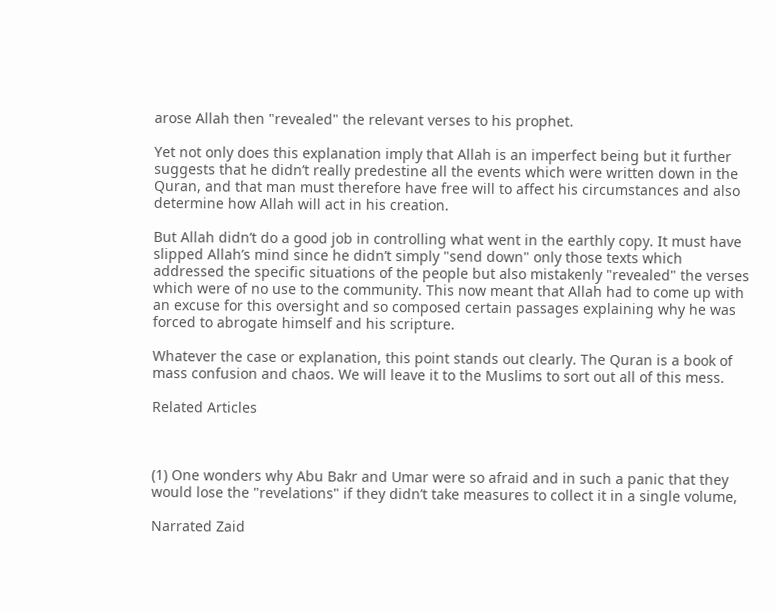arose Allah then "revealed" the relevant verses to his prophet.

Yet not only does this explanation imply that Allah is an imperfect being but it further suggests that he didn’t really predestine all the events which were written down in the Quran, and that man must therefore have free will to affect his circumstances and also determine how Allah will act in his creation.

But Allah didn’t do a good job in controlling what went in the earthly copy. It must have slipped Allah’s mind since he didn’t simply "send down" only those texts which addressed the specific situations of the people but also mistakenly "revealed" the verses which were of no use to the community. This now meant that Allah had to come up with an excuse for this oversight and so composed certain passages explaining why he was forced to abrogate himself and his scripture.

Whatever the case or explanation, this point stands out clearly. The Quran is a book of mass confusion and chaos. We will leave it to the Muslims to sort out all of this mess.

Related Articles



(1) One wonders why Abu Bakr and Umar were so afraid and in such a panic that they would lose the "revelations" if they didn’t take measures to collect it in a single volume,

Narrated Zaid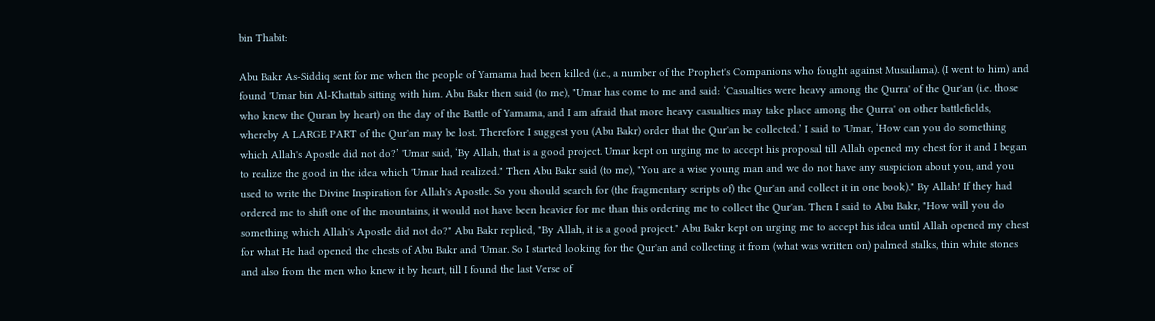bin Thabit:

Abu Bakr As-Siddiq sent for me when the people of Yamama had been killed (i.e., a number of the Prophet's Companions who fought against Musailama). (I went to him) and found 'Umar bin Al-Khattab sitting with him. Abu Bakr then said (to me), "Umar has come to me and said: ‘Casualties were heavy among the Qurra' of the Qur'an (i.e. those who knew the Quran by heart) on the day of the Battle of Yamama, and I am afraid that more heavy casualties may take place among the Qurra' on other battlefields, whereby A LARGE PART of the Qur'an may be lost. Therefore I suggest you (Abu Bakr) order that the Qur'an be collected.’ I said to 'Umar, ‘How can you do something which Allah's Apostle did not do?’ 'Umar said, ‘By Allah, that is a good project. Umar kept on urging me to accept his proposal till Allah opened my chest for it and I began to realize the good in the idea which 'Umar had realized." Then Abu Bakr said (to me), "You are a wise young man and we do not have any suspicion about you, and you used to write the Divine Inspiration for Allah's Apostle. So you should search for (the fragmentary scripts of) the Qur'an and collect it in one book)." By Allah! If they had ordered me to shift one of the mountains, it would not have been heavier for me than this ordering me to collect the Qur'an. Then I said to Abu Bakr, "How will you do something which Allah's Apostle did not do?" Abu Bakr replied, "By Allah, it is a good project." Abu Bakr kept on urging me to accept his idea until Allah opened my chest for what He had opened the chests of Abu Bakr and 'Umar. So I started looking for the Qur'an and collecting it from (what was written on) palmed stalks, thin white stones and also from the men who knew it by heart, till I found the last Verse of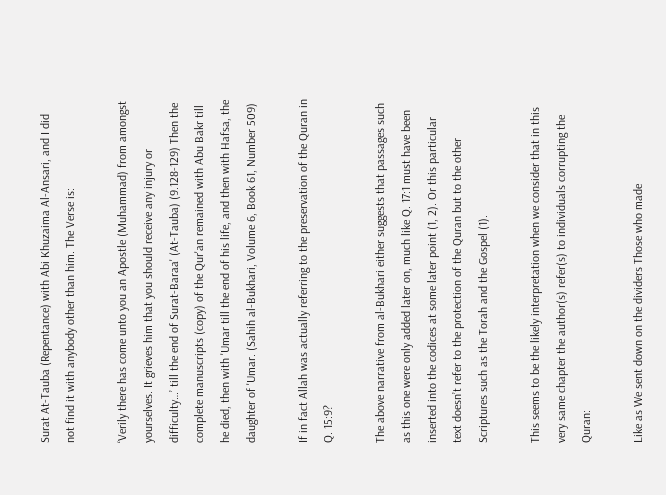Surat At-Tauba (Repentance) with Abi Khuzaima Al-Ansari, and I did not find it with anybody other than him. The Verse is:

‘Verily there has come unto you an Apostle (Muhammad) from amongst yourselves. It grieves him that you should receive any injury or difficulty…’ till the end of Surat-Baraa' (At-Tauba) (9.128-129) Then the complete manuscripts (copy) of the Qur'an remained with Abu Bakr till he died, then with 'Umar till the end of his life, and then with Hafsa, the daughter of 'Umar. (Sahih al-Bukhari, Volume 6, Book 61, Number 509)

If in fact Allah was actually referring to the preservation of the Quran in Q. 15:9?

The above narrative from al-Bukhari either suggests that passages such as this one were only added later on, much like Q. 17:1 must have been inserted into the codices at some later point (1, 2). Or this particular text doesn’t refer to the protection of the Quran but to the other Scriptures such as the Torah and the Gospel (1).

This seems to be the likely interpretation when we consider that in this very same chapter the author(s) refer(s) to individuals corrupting the Quran:

Like as We sent down on the dividers Those who made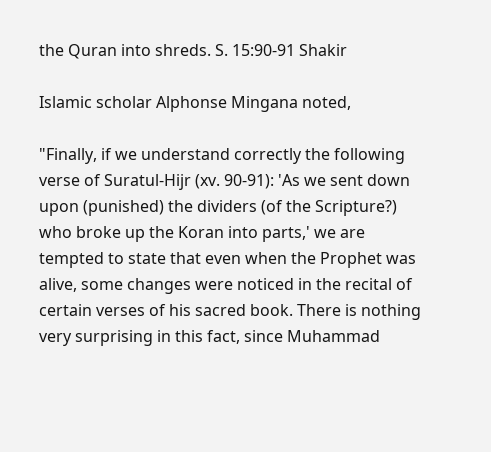the Quran into shreds. S. 15:90-91 Shakir

Islamic scholar Alphonse Mingana noted,

"Finally, if we understand correctly the following verse of Suratul-Hijr (xv. 90-91): 'As we sent down upon (punished) the dividers (of the Scripture?) who broke up the Koran into parts,' we are tempted to state that even when the Prophet was alive, some changes were noticed in the recital of certain verses of his sacred book. There is nothing very surprising in this fact, since Muhammad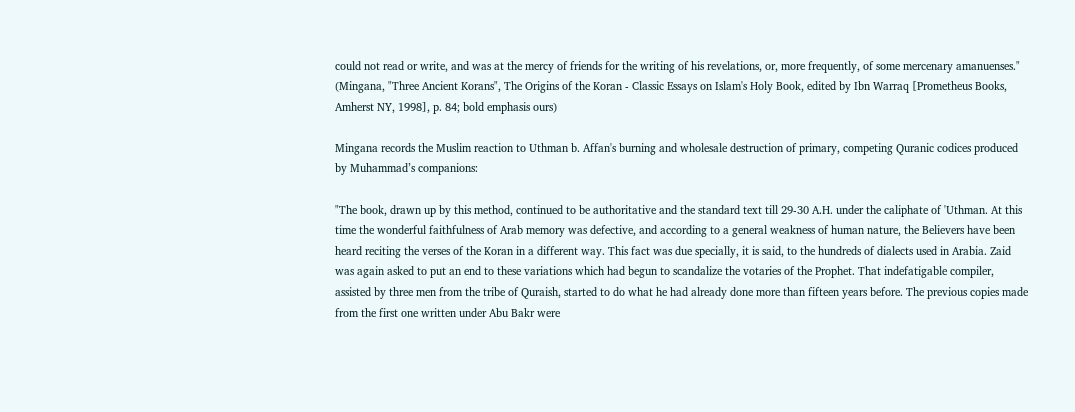could not read or write, and was at the mercy of friends for the writing of his revelations, or, more frequently, of some mercenary amanuenses." (Mingana, "Three Ancient Korans", The Origins of the Koran - Classic Essays on Islam's Holy Book, edited by Ibn Warraq [Prometheus Books, Amherst NY, 1998], p. 84; bold emphasis ours)

Mingana records the Muslim reaction to Uthman b. Affan's burning and wholesale destruction of primary, competing Quranic codices produced by Muhammad’s companions:

"The book, drawn up by this method, continued to be authoritative and the standard text till 29-30 A.H. under the caliphate of 'Uthman. At this time the wonderful faithfulness of Arab memory was defective, and according to a general weakness of human nature, the Believers have been heard reciting the verses of the Koran in a different way. This fact was due specially, it is said, to the hundreds of dialects used in Arabia. Zaid was again asked to put an end to these variations which had begun to scandalize the votaries of the Prophet. That indefatigable compiler, assisted by three men from the tribe of Quraish, started to do what he had already done more than fifteen years before. The previous copies made from the first one written under Abu Bakr were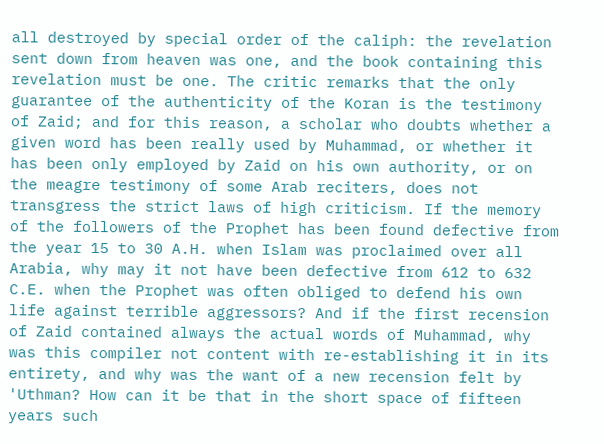all destroyed by special order of the caliph: the revelation sent down from heaven was one, and the book containing this revelation must be one. The critic remarks that the only guarantee of the authenticity of the Koran is the testimony of Zaid; and for this reason, a scholar who doubts whether a given word has been really used by Muhammad, or whether it has been only employed by Zaid on his own authority, or on the meagre testimony of some Arab reciters, does not transgress the strict laws of high criticism. If the memory of the followers of the Prophet has been found defective from the year 15 to 30 A.H. when Islam was proclaimed over all Arabia, why may it not have been defective from 612 to 632 C.E. when the Prophet was often obliged to defend his own life against terrible aggressors? And if the first recension of Zaid contained always the actual words of Muhammad, why was this compiler not content with re-establishing it in its entirety, and why was the want of a new recension felt by 'Uthman? How can it be that in the short space of fifteen years such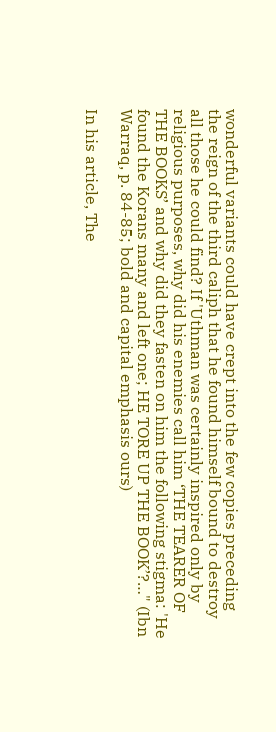wonderful variants could have crept into the few copies preceding the reign of the third caliph that he found himself bound to destroy all those he could find? If 'Uthman was certainly inspired only by religious purposes, why did his enemies call him ‘THE TEARER OF THE BOOKS’ and why did they fasten on him the following stigma: 'He found the Korans many and left one; HE TORE UP THE BOOK’?…" (Ibn Warraq, p. 84-85; bold and capital emphasis ours)

In his article, The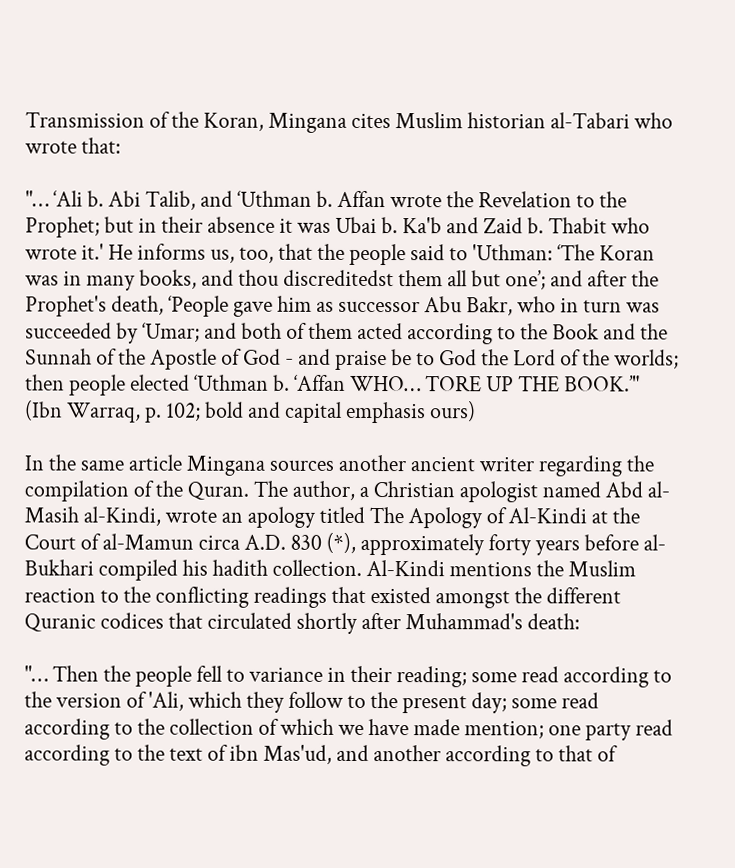Transmission of the Koran, Mingana cites Muslim historian al-Tabari who wrote that:

"… ‘Ali b. Abi Talib, and ‘Uthman b. Affan wrote the Revelation to the Prophet; but in their absence it was Ubai b. Ka'b and Zaid b. Thabit who wrote it.' He informs us, too, that the people said to 'Uthman: ‘The Koran was in many books, and thou discreditedst them all but one’; and after the Prophet's death, ‘People gave him as successor Abu Bakr, who in turn was succeeded by ‘Umar; and both of them acted according to the Book and the Sunnah of the Apostle of God - and praise be to God the Lord of the worlds; then people elected ‘Uthman b. ‘Affan WHO… TORE UP THE BOOK.’" (Ibn Warraq, p. 102; bold and capital emphasis ours)

In the same article Mingana sources another ancient writer regarding the compilation of the Quran. The author, a Christian apologist named Abd al-Masih al-Kindi, wrote an apology titled The Apology of Al-Kindi at the Court of al-Mamun circa A.D. 830 (*), approximately forty years before al-Bukhari compiled his hadith collection. Al-Kindi mentions the Muslim reaction to the conflicting readings that existed amongst the different Quranic codices that circulated shortly after Muhammad's death:

"… Then the people fell to variance in their reading; some read according to the version of 'Ali, which they follow to the present day; some read according to the collection of which we have made mention; one party read according to the text of ibn Mas'ud, and another according to that of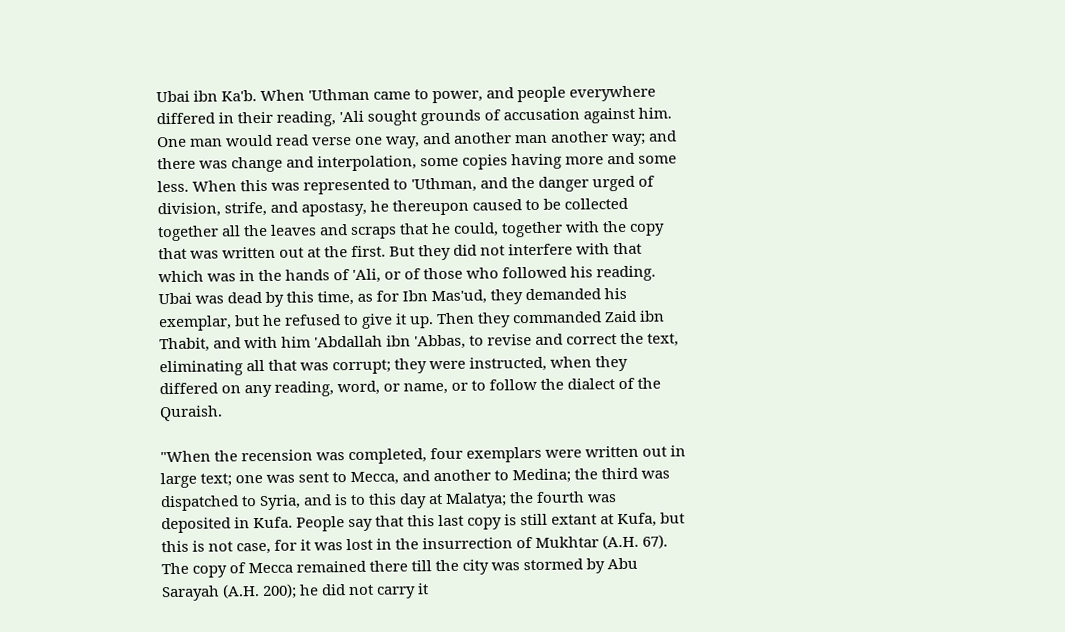Ubai ibn Ka'b. When 'Uthman came to power, and people everywhere differed in their reading, 'Ali sought grounds of accusation against him. One man would read verse one way, and another man another way; and there was change and interpolation, some copies having more and some less. When this was represented to 'Uthman, and the danger urged of division, strife, and apostasy, he thereupon caused to be collected together all the leaves and scraps that he could, together with the copy that was written out at the first. But they did not interfere with that which was in the hands of 'Ali, or of those who followed his reading. Ubai was dead by this time, as for Ibn Mas'ud, they demanded his exemplar, but he refused to give it up. Then they commanded Zaid ibn Thabit, and with him 'Abdallah ibn 'Abbas, to revise and correct the text, eliminating all that was corrupt; they were instructed, when they differed on any reading, word, or name, or to follow the dialect of the Quraish.

"When the recension was completed, four exemplars were written out in large text; one was sent to Mecca, and another to Medina; the third was dispatched to Syria, and is to this day at Malatya; the fourth was deposited in Kufa. People say that this last copy is still extant at Kufa, but this is not case, for it was lost in the insurrection of Mukhtar (A.H. 67). The copy of Mecca remained there till the city was stormed by Abu Sarayah (A.H. 200); he did not carry it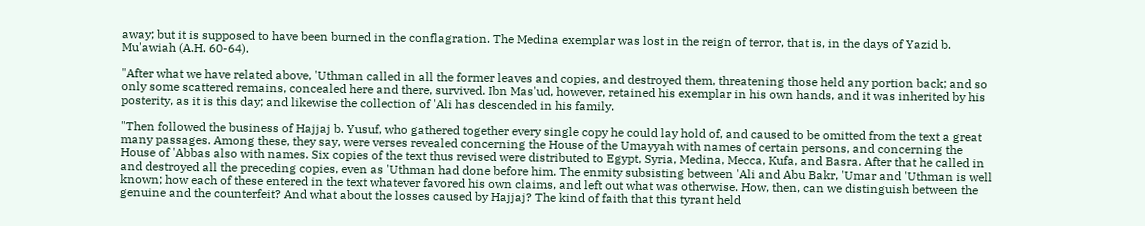away; but it is supposed to have been burned in the conflagration. The Medina exemplar was lost in the reign of terror, that is, in the days of Yazid b. Mu'awiah (A.H. 60-64).

"After what we have related above, 'Uthman called in all the former leaves and copies, and destroyed them, threatening those held any portion back; and so only some scattered remains, concealed here and there, survived. Ibn Mas'ud, however, retained his exemplar in his own hands, and it was inherited by his posterity, as it is this day; and likewise the collection of 'Ali has descended in his family.

"Then followed the business of Hajjaj b. Yusuf, who gathered together every single copy he could lay hold of, and caused to be omitted from the text a great many passages. Among these, they say, were verses revealed concerning the House of the Umayyah with names of certain persons, and concerning the House of 'Abbas also with names. Six copies of the text thus revised were distributed to Egypt, Syria, Medina, Mecca, Kufa, and Basra. After that he called in and destroyed all the preceding copies, even as 'Uthman had done before him. The enmity subsisting between 'Ali and Abu Bakr, 'Umar and 'Uthman is well known; how each of these entered in the text whatever favored his own claims, and left out what was otherwise. How, then, can we distinguish between the genuine and the counterfeit? And what about the losses caused by Hajjaj? The kind of faith that this tyrant held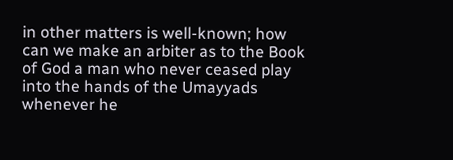in other matters is well-known; how can we make an arbiter as to the Book of God a man who never ceased play into the hands of the Umayyads whenever he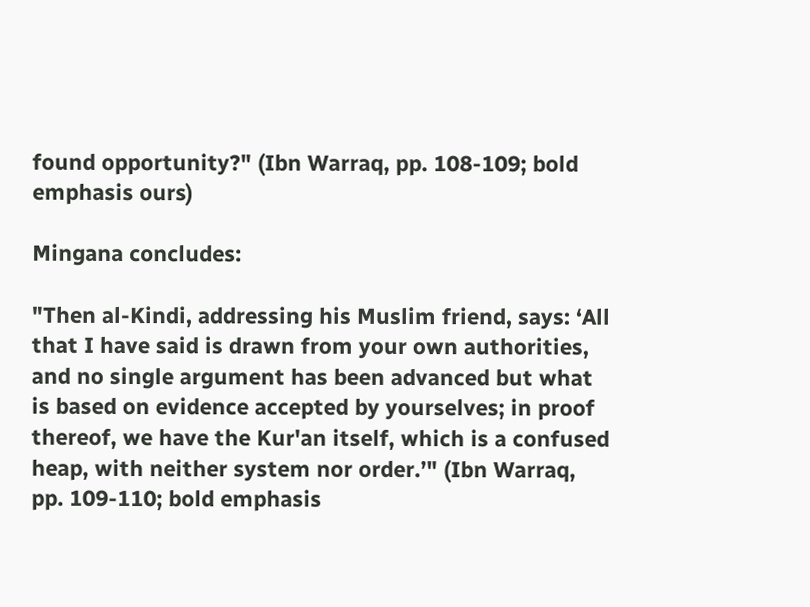found opportunity?" (Ibn Warraq, pp. 108-109; bold emphasis ours)

Mingana concludes:

"Then al-Kindi, addressing his Muslim friend, says: ‘All that I have said is drawn from your own authorities, and no single argument has been advanced but what is based on evidence accepted by yourselves; in proof thereof, we have the Kur'an itself, which is a confused heap, with neither system nor order.’" (Ibn Warraq, pp. 109-110; bold emphasis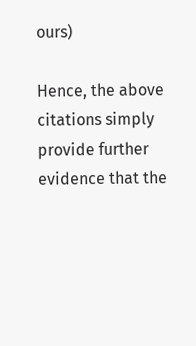ours)

Hence, the above citations simply provide further evidence that the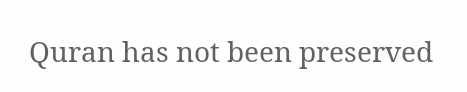Quran has not been preserved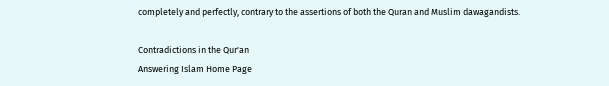completely and perfectly, contrary to the assertions of both the Quran and Muslim dawagandists.

Contradictions in the Qur'an
Answering Islam Home Page